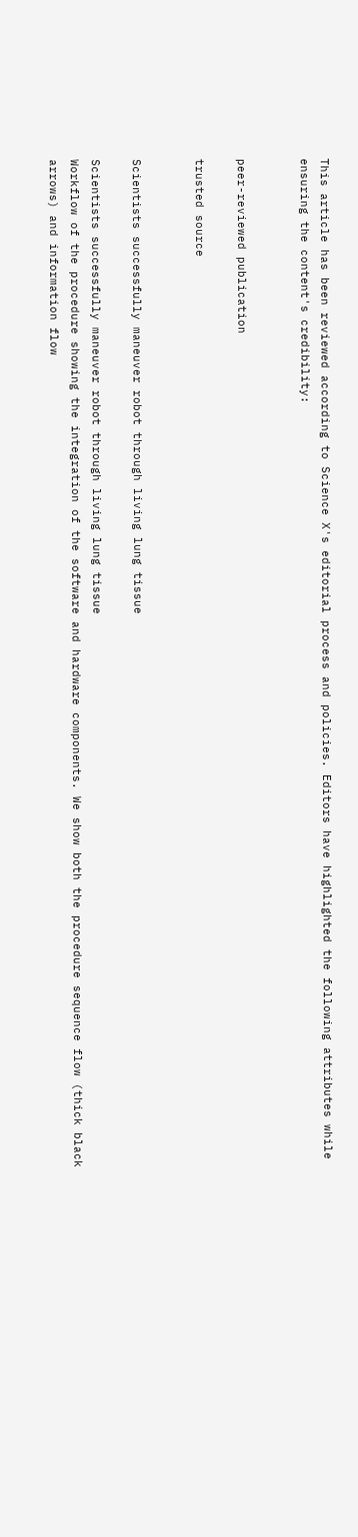This article has been reviewed according to Science X's editorial process and policies. Editors have highlighted the following attributes while ensuring the content's credibility:


peer-reviewed publication

trusted source


Scientists successfully maneuver robot through living lung tissue

Scientists successfully maneuver robot through living lung tissue
Workflow of the procedure showing the integration of the software and hardware components. We show both the procedure sequence flow (thick black arrows) and information flow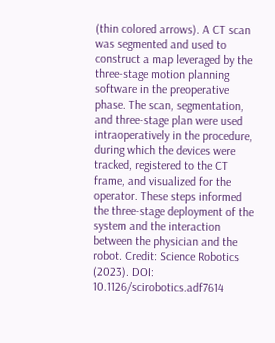(thin colored arrows). A CT scan was segmented and used to construct a map leveraged by the three-stage motion planning software in the preoperative phase. The scan, segmentation, and three-stage plan were used intraoperatively in the procedure, during which the devices were tracked, registered to the CT frame, and visualized for the operator. These steps informed the three-stage deployment of the system and the interaction between the physician and the robot. Credit: Science Robotics (2023). DOI: 10.1126/scirobotics.adf7614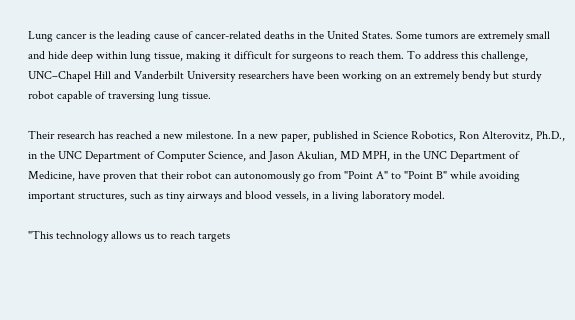Lung cancer is the leading cause of cancer-related deaths in the United States. Some tumors are extremely small and hide deep within lung tissue, making it difficult for surgeons to reach them. To address this challenge, UNC–Chapel Hill and Vanderbilt University researchers have been working on an extremely bendy but sturdy robot capable of traversing lung tissue.

Their research has reached a new milestone. In a new paper, published in Science Robotics, Ron Alterovitz, Ph.D., in the UNC Department of Computer Science, and Jason Akulian, MD MPH, in the UNC Department of Medicine, have proven that their robot can autonomously go from "Point A" to "Point B" while avoiding important structures, such as tiny airways and blood vessels, in a living laboratory model.

"This technology allows us to reach targets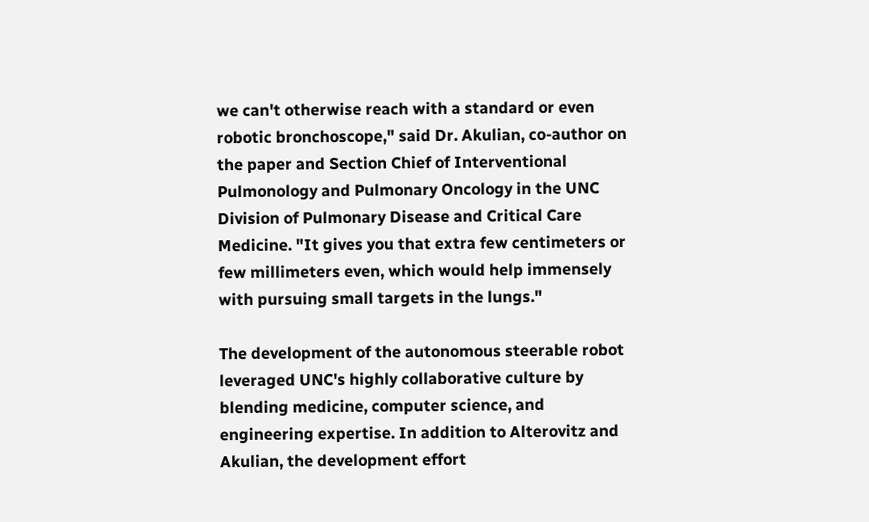we can't otherwise reach with a standard or even robotic bronchoscope," said Dr. Akulian, co-author on the paper and Section Chief of Interventional Pulmonology and Pulmonary Oncology in the UNC Division of Pulmonary Disease and Critical Care Medicine. "It gives you that extra few centimeters or few millimeters even, which would help immensely with pursuing small targets in the lungs."

The development of the autonomous steerable robot leveraged UNC's highly collaborative culture by blending medicine, computer science, and engineering expertise. In addition to Alterovitz and Akulian, the development effort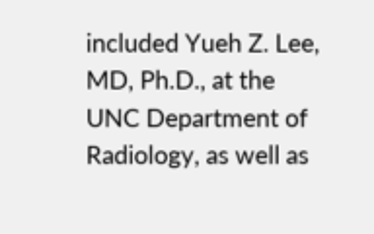included Yueh Z. Lee, MD, Ph.D., at the UNC Department of Radiology, as well as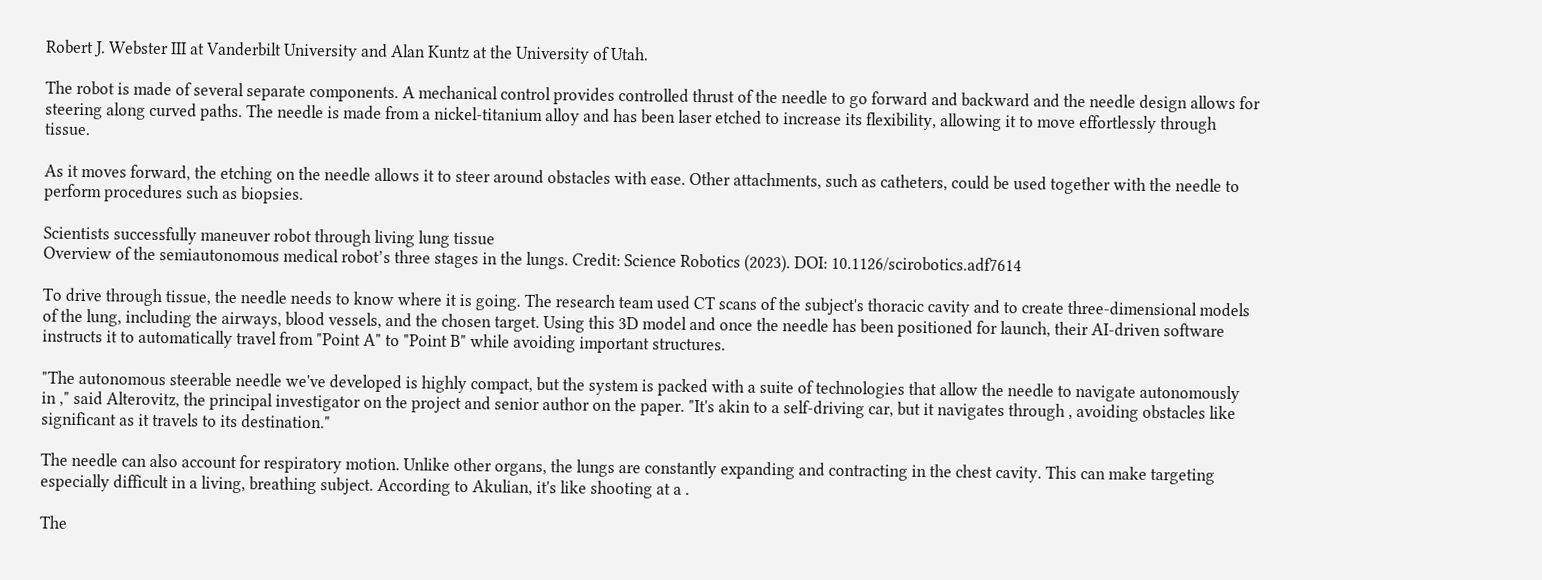Robert J. Webster III at Vanderbilt University and Alan Kuntz at the University of Utah.

The robot is made of several separate components. A mechanical control provides controlled thrust of the needle to go forward and backward and the needle design allows for steering along curved paths. The needle is made from a nickel-titanium alloy and has been laser etched to increase its flexibility, allowing it to move effortlessly through tissue.

As it moves forward, the etching on the needle allows it to steer around obstacles with ease. Other attachments, such as catheters, could be used together with the needle to perform procedures such as biopsies.

Scientists successfully maneuver robot through living lung tissue
Overview of the semiautonomous medical robot’s three stages in the lungs. Credit: Science Robotics (2023). DOI: 10.1126/scirobotics.adf7614

To drive through tissue, the needle needs to know where it is going. The research team used CT scans of the subject's thoracic cavity and to create three-dimensional models of the lung, including the airways, blood vessels, and the chosen target. Using this 3D model and once the needle has been positioned for launch, their AI-driven software instructs it to automatically travel from "Point A" to "Point B" while avoiding important structures.

"The autonomous steerable needle we've developed is highly compact, but the system is packed with a suite of technologies that allow the needle to navigate autonomously in ," said Alterovitz, the principal investigator on the project and senior author on the paper. "It's akin to a self-driving car, but it navigates through , avoiding obstacles like significant as it travels to its destination."

The needle can also account for respiratory motion. Unlike other organs, the lungs are constantly expanding and contracting in the chest cavity. This can make targeting especially difficult in a living, breathing subject. According to Akulian, it's like shooting at a .

The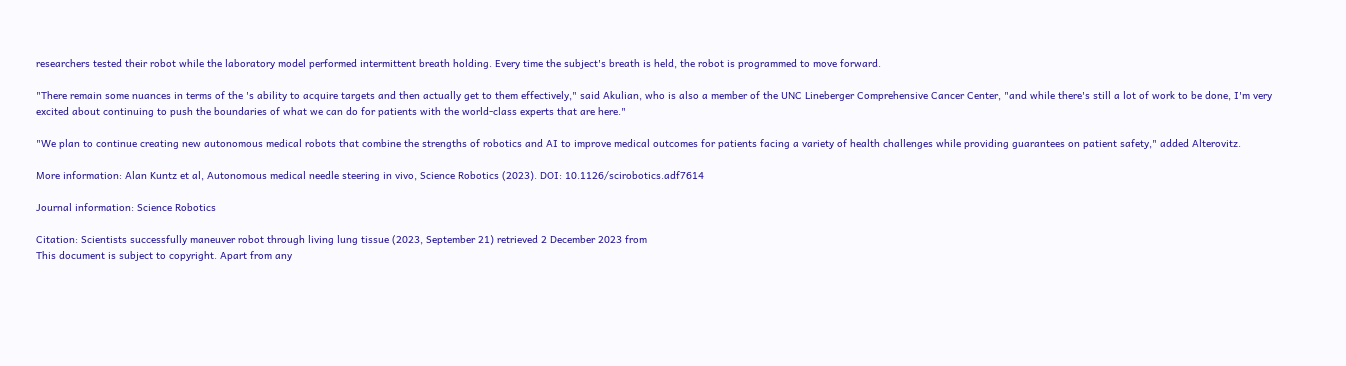researchers tested their robot while the laboratory model performed intermittent breath holding. Every time the subject's breath is held, the robot is programmed to move forward.

"There remain some nuances in terms of the 's ability to acquire targets and then actually get to them effectively," said Akulian, who is also a member of the UNC Lineberger Comprehensive Cancer Center, "and while there's still a lot of work to be done, I'm very excited about continuing to push the boundaries of what we can do for patients with the world-class experts that are here."

"We plan to continue creating new autonomous medical robots that combine the strengths of robotics and AI to improve medical outcomes for patients facing a variety of health challenges while providing guarantees on patient safety," added Alterovitz.

More information: Alan Kuntz et al, Autonomous medical needle steering in vivo, Science Robotics (2023). DOI: 10.1126/scirobotics.adf7614

Journal information: Science Robotics

Citation: Scientists successfully maneuver robot through living lung tissue (2023, September 21) retrieved 2 December 2023 from
This document is subject to copyright. Apart from any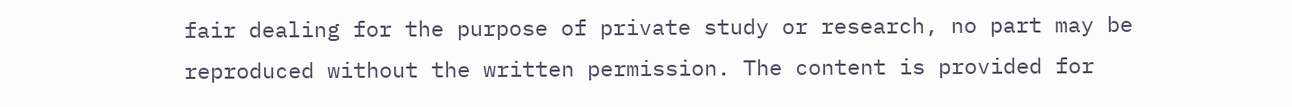fair dealing for the purpose of private study or research, no part may be reproduced without the written permission. The content is provided for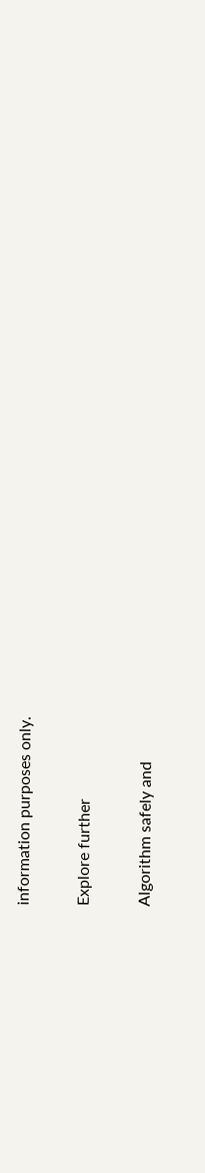information purposes only.

Explore further

Algorithm safely and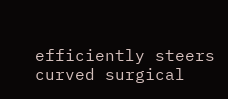efficiently steers curved surgical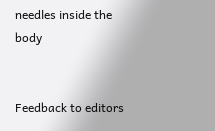needles inside the body


Feedback to editors